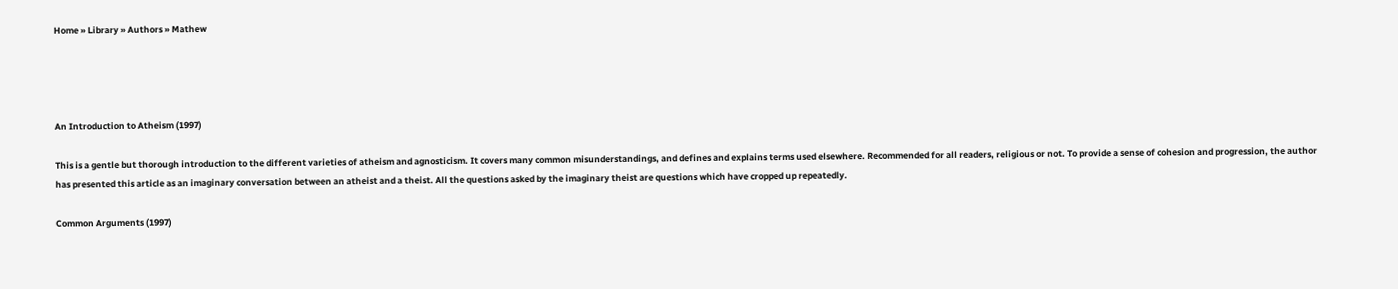Home » Library » Authors » Mathew




An Introduction to Atheism (1997)

This is a gentle but thorough introduction to the different varieties of atheism and agnosticism. It covers many common misunderstandings, and defines and explains terms used elsewhere. Recommended for all readers, religious or not. To provide a sense of cohesion and progression, the author has presented this article as an imaginary conversation between an atheist and a theist. All the questions asked by the imaginary theist are questions which have cropped up repeatedly.

Common Arguments (1997)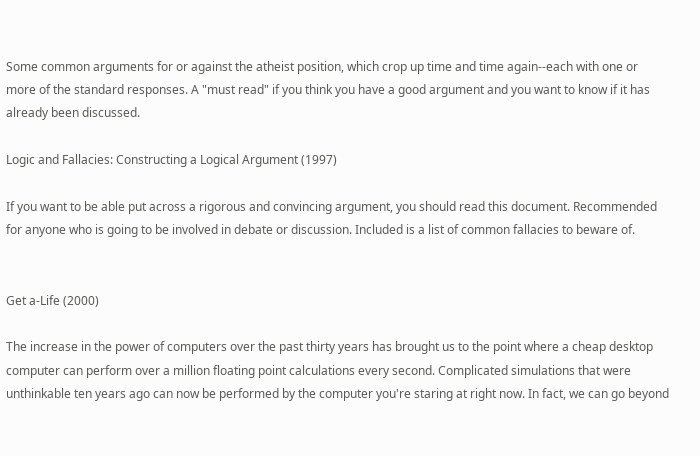Some common arguments for or against the atheist position, which crop up time and time again--each with one or more of the standard responses. A "must read" if you think you have a good argument and you want to know if it has already been discussed.

Logic and Fallacies: Constructing a Logical Argument (1997)

If you want to be able put across a rigorous and convincing argument, you should read this document. Recommended for anyone who is going to be involved in debate or discussion. Included is a list of common fallacies to beware of.


Get a-Life (2000)

The increase in the power of computers over the past thirty years has brought us to the point where a cheap desktop computer can perform over a million floating point calculations every second. Complicated simulations that were unthinkable ten years ago can now be performed by the computer you're staring at right now. In fact, we can go beyond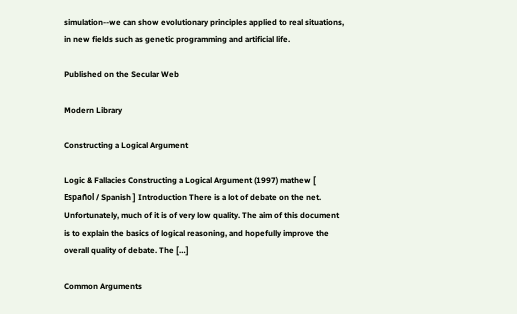simulation--we can show evolutionary principles applied to real situations, in new fields such as genetic programming and artificial life.

Published on the Secular Web

Modern Library

Constructing a Logical Argument

Logic & Fallacies Constructing a Logical Argument (1997) mathew [ Español / Spanish ] Introduction There is a lot of debate on the net. Unfortunately, much of it is of very low quality. The aim of this document is to explain the basics of logical reasoning, and hopefully improve the overall quality of debate. The […]

Common Arguments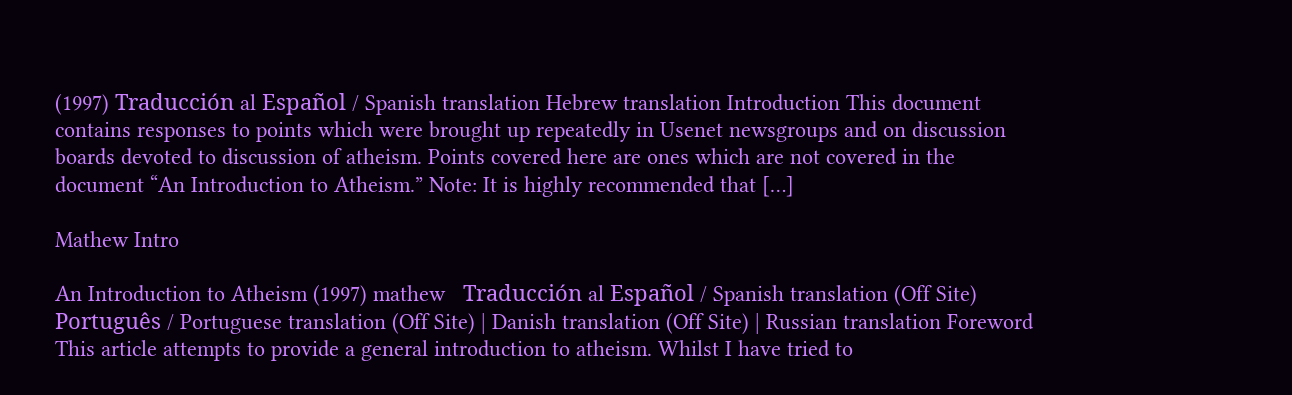(1997) Traducción al Español / Spanish translation Hebrew translation Introduction This document contains responses to points which were brought up repeatedly in Usenet newsgroups and on discussion boards devoted to discussion of atheism. Points covered here are ones which are not covered in the document “An Introduction to Atheism.” Note: It is highly recommended that […]

Mathew Intro

An Introduction to Atheism (1997) mathew   Traducción al Español / Spanish translation (Off Site) Português / Portuguese translation (Off Site) | Danish translation (Off Site) | Russian translation Foreword This article attempts to provide a general introduction to atheism. Whilst I have tried to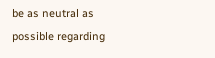be as neutral as possible regarding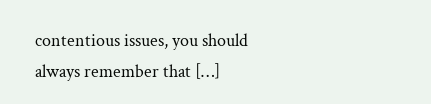contentious issues, you should always remember that […]